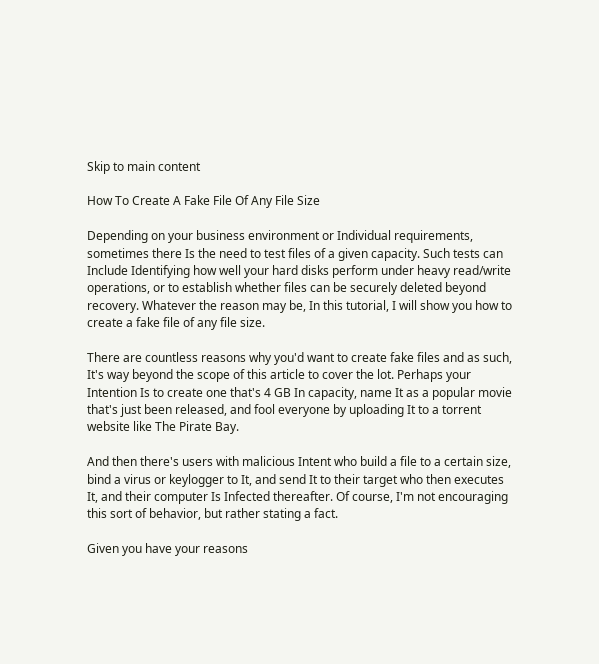Skip to main content

How To Create A Fake File Of Any File Size

Depending on your business environment or Individual requirements, sometimes there Is the need to test files of a given capacity. Such tests can Include Identifying how well your hard disks perform under heavy read/write operations, or to establish whether files can be securely deleted beyond recovery. Whatever the reason may be, In this tutorial, I will show you how to create a fake file of any file size.

There are countless reasons why you'd want to create fake files and as such, It's way beyond the scope of this article to cover the lot. Perhaps your Intention Is to create one that's 4 GB In capacity, name It as a popular movie that's just been released, and fool everyone by uploading It to a torrent website like The Pirate Bay.

And then there's users with malicious Intent who build a file to a certain size, bind a virus or keylogger to It, and send It to their target who then executes It, and their computer Is Infected thereafter. Of course, I'm not encouraging this sort of behavior, but rather stating a fact.

Given you have your reasons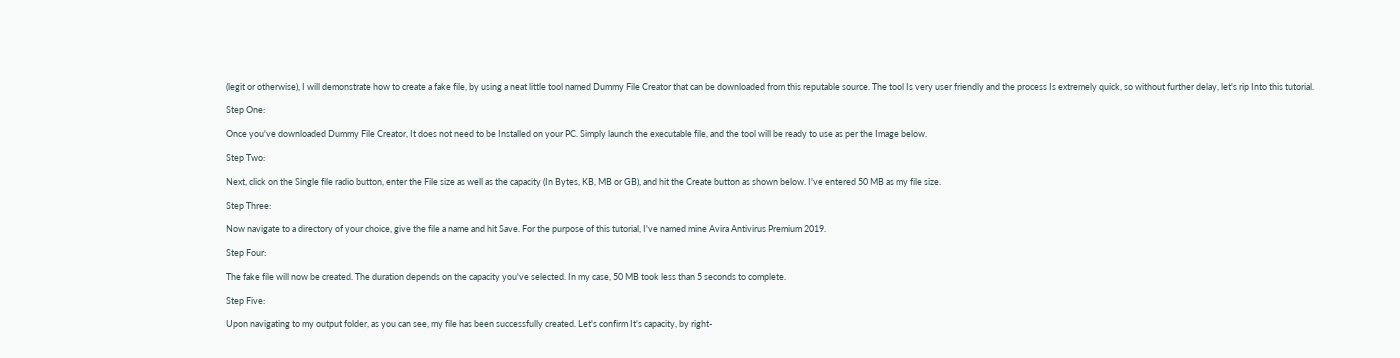(legit or otherwise), I will demonstrate how to create a fake file, by using a neat little tool named Dummy File Creator that can be downloaded from this reputable source. The tool Is very user friendly and the process Is extremely quick, so without further delay, let's rip Into this tutorial.

Step One:

Once you've downloaded Dummy File Creator, It does not need to be Installed on your PC. Simply launch the executable file, and the tool will be ready to use as per the Image below.

Step Two:

Next, click on the Single file radio button, enter the File size as well as the capacity (In Bytes, KB, MB or GB), and hit the Create button as shown below. I've entered 50 MB as my file size.

Step Three:

Now navigate to a directory of your choice, give the file a name and hit Save. For the purpose of this tutorial, I've named mine Avira Antivirus Premium 2019.

Step Four:

The fake file will now be created. The duration depends on the capacity you've selected. In my case, 50 MB took less than 5 seconds to complete.

Step Five:

Upon navigating to my output folder, as you can see, my file has been successfully created. Let's confirm It's capacity, by right-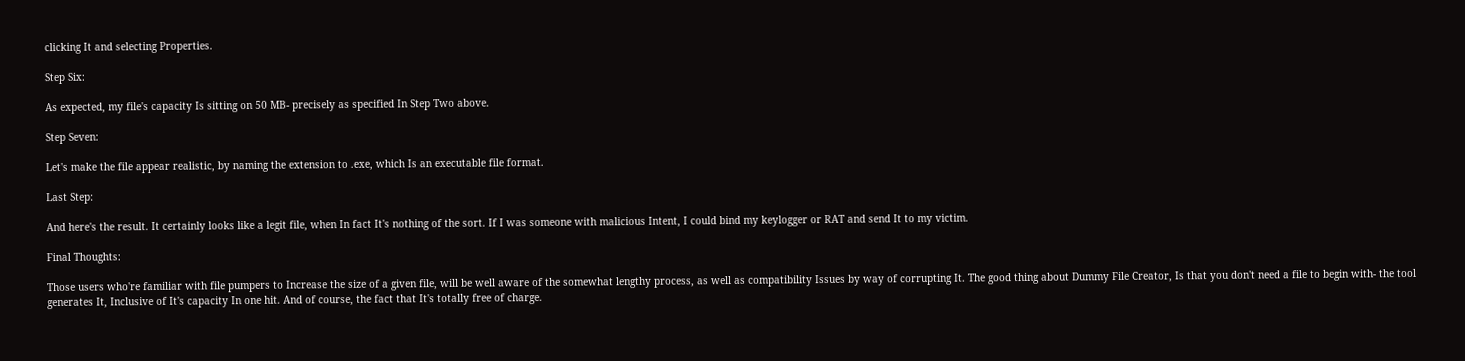clicking It and selecting Properties.

Step Six:

As expected, my file's capacity Is sitting on 50 MB- precisely as specified In Step Two above.

Step Seven:

Let's make the file appear realistic, by naming the extension to .exe, which Is an executable file format.

Last Step:

And here's the result. It certainly looks like a legit file, when In fact It's nothing of the sort. If I was someone with malicious Intent, I could bind my keylogger or RAT and send It to my victim.

Final Thoughts:

Those users who're familiar with file pumpers to Increase the size of a given file, will be well aware of the somewhat lengthy process, as well as compatibility Issues by way of corrupting It. The good thing about Dummy File Creator, Is that you don't need a file to begin with- the tool generates It, Inclusive of It's capacity In one hit. And of course, the fact that It's totally free of charge.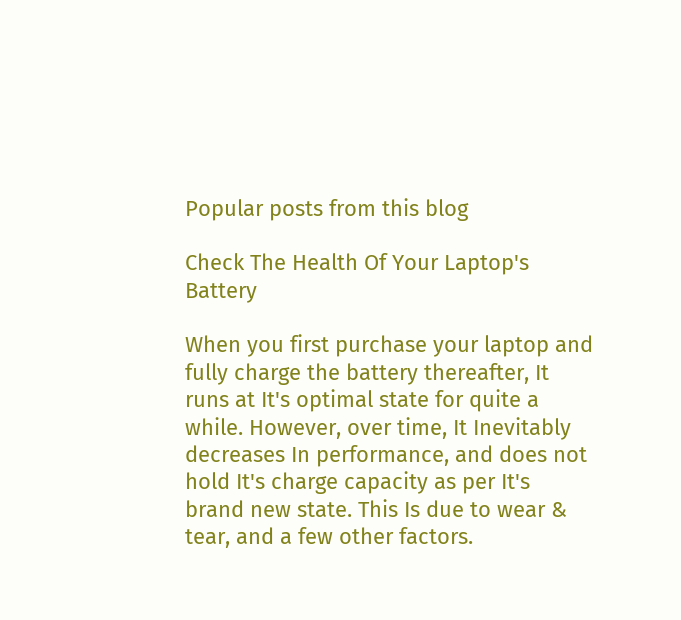Popular posts from this blog

Check The Health Of Your Laptop's Battery

When you first purchase your laptop and fully charge the battery thereafter, It runs at It's optimal state for quite a while. However, over time, It Inevitably decreases In performance, and does not hold It's charge capacity as per It's brand new state. This Is due to wear & tear, and a few other factors.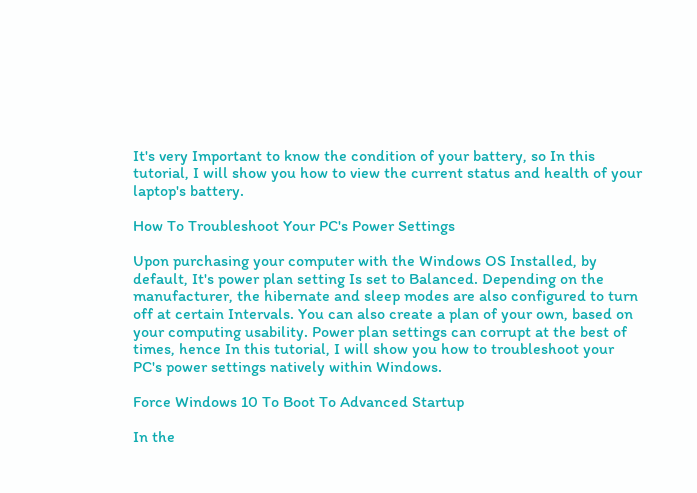It's very Important to know the condition of your battery, so In this tutorial, I will show you how to view the current status and health of your laptop's battery.

How To Troubleshoot Your PC's Power Settings

Upon purchasing your computer with the Windows OS Installed, by default, It's power plan setting Is set to Balanced. Depending on the manufacturer, the hibernate and sleep modes are also configured to turn off at certain Intervals. You can also create a plan of your own, based on your computing usability. Power plan settings can corrupt at the best of times, hence In this tutorial, I will show you how to troubleshoot your PC's power settings natively within Windows.

Force Windows 10 To Boot To Advanced Startup

In the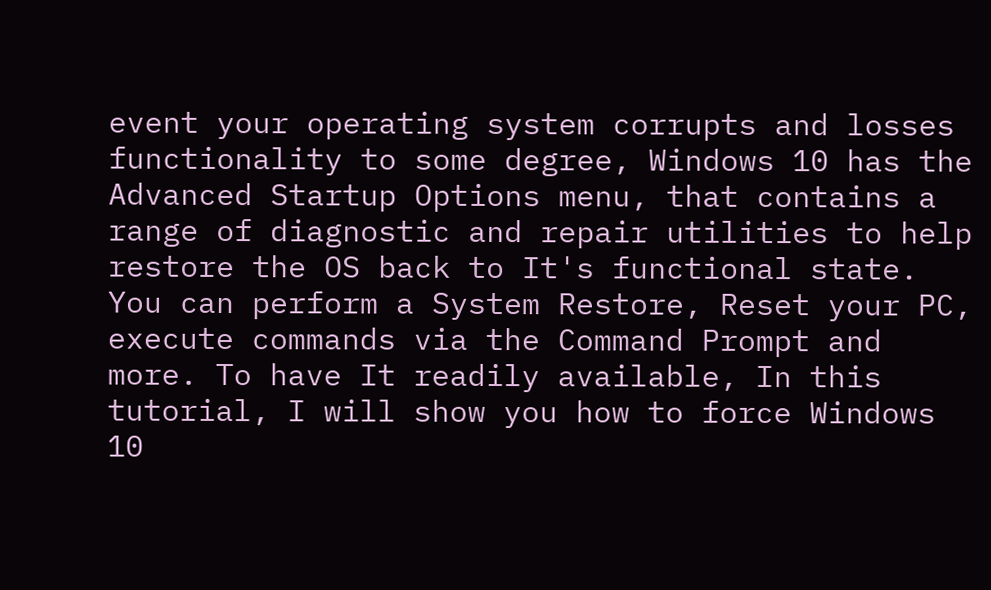event your operating system corrupts and losses functionality to some degree, Windows 10 has the Advanced Startup Options menu, that contains a range of diagnostic and repair utilities to help restore the OS back to It's functional state. You can perform a System Restore, Reset your PC, execute commands via the Command Prompt and more. To have It readily available, In this tutorial, I will show you how to force Windows 10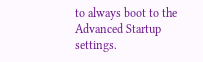to always boot to the Advanced Startup settings.